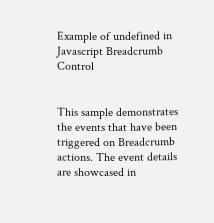Example of undefined in Javascript Breadcrumb Control


This sample demonstrates the events that have been triggered on Breadcrumb actions. The event details are showcased in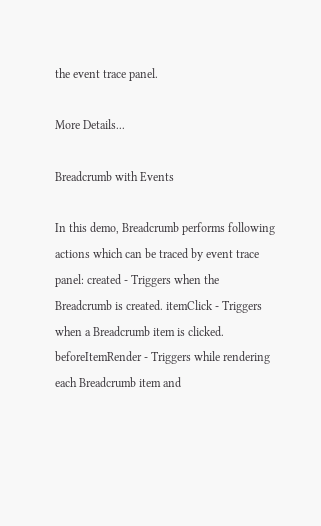the event trace panel.

More Details...

Breadcrumb with Events

In this demo, Breadcrumb performs following actions which can be traced by event trace panel: created - Triggers when the Breadcrumb is created. itemClick - Triggers when a Breadcrumb item is clicked. beforeItemRender - Triggers while rendering each Breadcrumb item and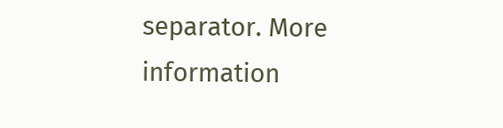separator. More information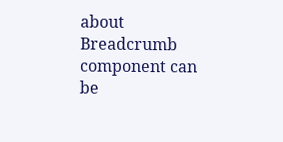about Breadcrumb component can be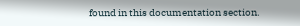found in this documentation section.